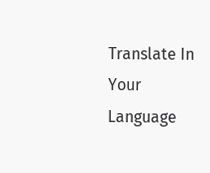Translate In Your Language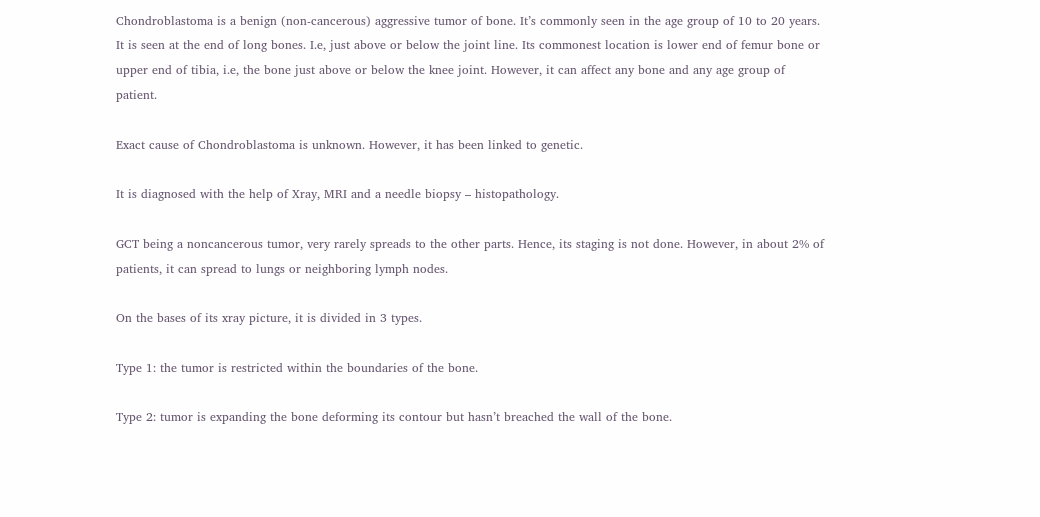Chondroblastoma is a benign (non-cancerous) aggressive tumor of bone. It’s commonly seen in the age group of 10 to 20 years. It is seen at the end of long bones. I.e, just above or below the joint line. Its commonest location is lower end of femur bone or upper end of tibia, i.e, the bone just above or below the knee joint. However, it can affect any bone and any age group of patient.

Exact cause of Chondroblastoma is unknown. However, it has been linked to genetic.

It is diagnosed with the help of Xray, MRI and a needle biopsy – histopathology.

GCT being a noncancerous tumor, very rarely spreads to the other parts. Hence, its staging is not done. However, in about 2% of patients, it can spread to lungs or neighboring lymph nodes.

On the bases of its xray picture, it is divided in 3 types.

Type 1: the tumor is restricted within the boundaries of the bone.

Type 2: tumor is expanding the bone deforming its contour but hasn’t breached the wall of the bone.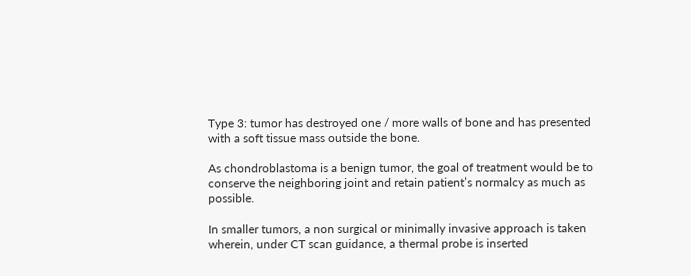Type 3: tumor has destroyed one / more walls of bone and has presented with a soft tissue mass outside the bone.

As chondroblastoma is a benign tumor, the goal of treatment would be to conserve the neighboring joint and retain patient’s normalcy as much as possible.

In smaller tumors, a non surgical or minimally invasive approach is taken wherein, under CT scan guidance, a thermal probe is inserted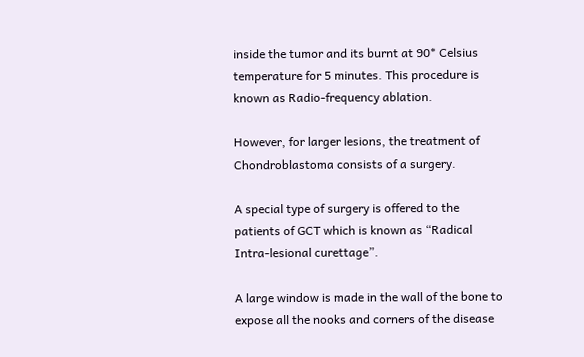inside the tumor and its burnt at 90* Celsius temperature for 5 minutes. This procedure is known as Radio-frequency ablation.

However, for larger lesions, the treatment of Chondroblastoma consists of a surgery.

A special type of surgery is offered to the patients of GCT which is known as “Radical Intra-lesional curettage”.

A large window is made in the wall of the bone to expose all the nooks and corners of the disease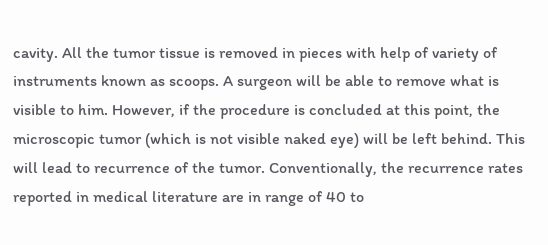cavity. All the tumor tissue is removed in pieces with help of variety of instruments known as scoops. A surgeon will be able to remove what is visible to him. However, if the procedure is concluded at this point, the microscopic tumor (which is not visible naked eye) will be left behind. This will lead to recurrence of the tumor. Conventionally, the recurrence rates reported in medical literature are in range of 40 to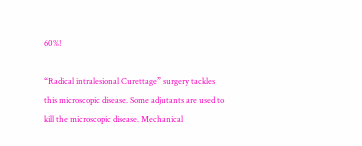60%!

“Radical intralesional Curettage” surgery tackles this microscopic disease. Some adjutants are used to kill the microscopic disease. Mechanical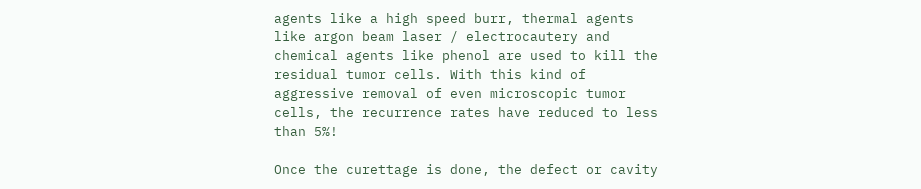agents like a high speed burr, thermal agents like argon beam laser / electrocautery and chemical agents like phenol are used to kill the residual tumor cells. With this kind of aggressive removal of even microscopic tumor cells, the recurrence rates have reduced to less than 5%!

Once the curettage is done, the defect or cavity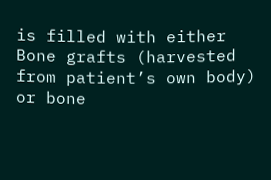is filled with either Bone grafts (harvested from patient’s own body) or bone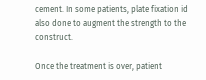cement. In some patients, plate fixation id also done to augment the strength to the construct.

Once the treatment is over, patient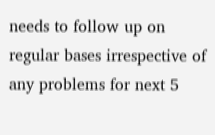needs to follow up on regular bases irrespective of any problems for next 5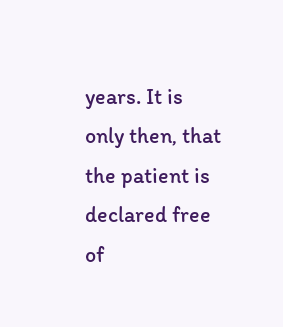years. It is only then, that the patient is declared free of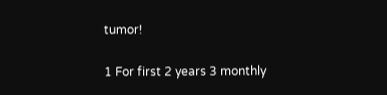tumor!

1 For first 2 years 3 monthly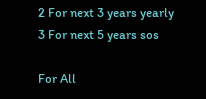2 For next 3 years yearly
3 For next 5 years sos

For All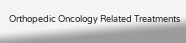Orthopedic Oncology Related Treatments